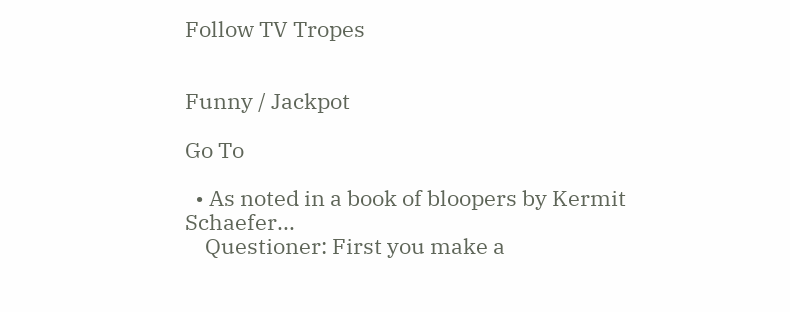Follow TV Tropes


Funny / Jackpot

Go To

  • As noted in a book of bloopers by Kermit Schaefer...
    Questioner: First you make a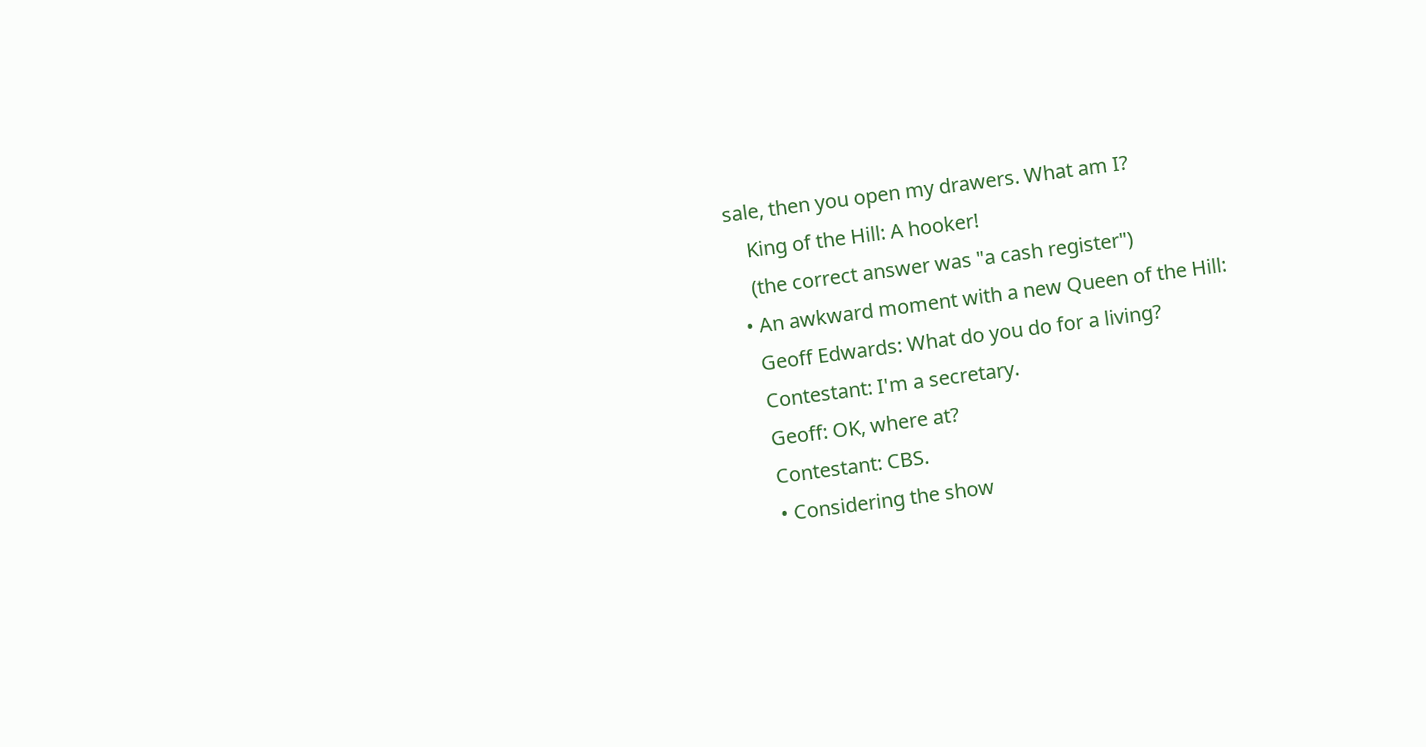sale, then you open my drawers. What am I?
    King of the Hill: A hooker!
    (the correct answer was "a cash register")
  • An awkward moment with a new Queen of the Hill:
    Geoff Edwards: What do you do for a living?
    Contestant: I'm a secretary.
    Geoff: OK, where at?
    Contestant: CBS.
    • Considering the show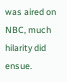was aired on NBC, much hilarity did ensue.